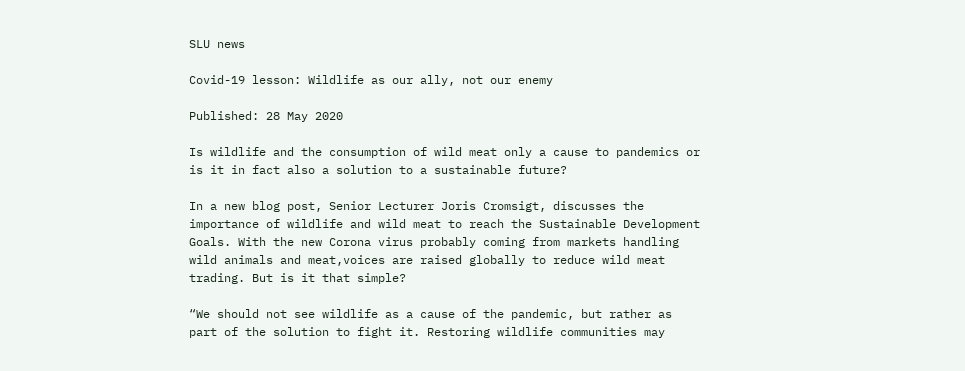SLU news

Covid-19 lesson: Wildlife as our ally, not our enemy

Published: 28 May 2020

Is wildlife and the consumption of wild meat only a cause to pandemics or is it in fact also a solution to a sustainable future?

In a new blog post, Senior Lecturer Joris Cromsigt, discusses the importance of wildlife and wild meat to reach the Sustainable Development Goals. With the new Corona virus probably coming from markets handling wild animals and meat,voices are raised globally to reduce wild meat trading. But is it that simple?

“We should not see wildlife as a cause of the pandemic, but rather as part of the solution to fight it. Restoring wildlife communities may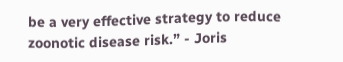be a very effective strategy to reduce zoonotic disease risk.” - Joris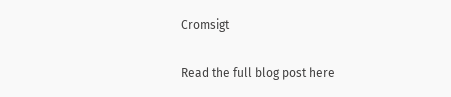Cromsigt

Read the full blog post here